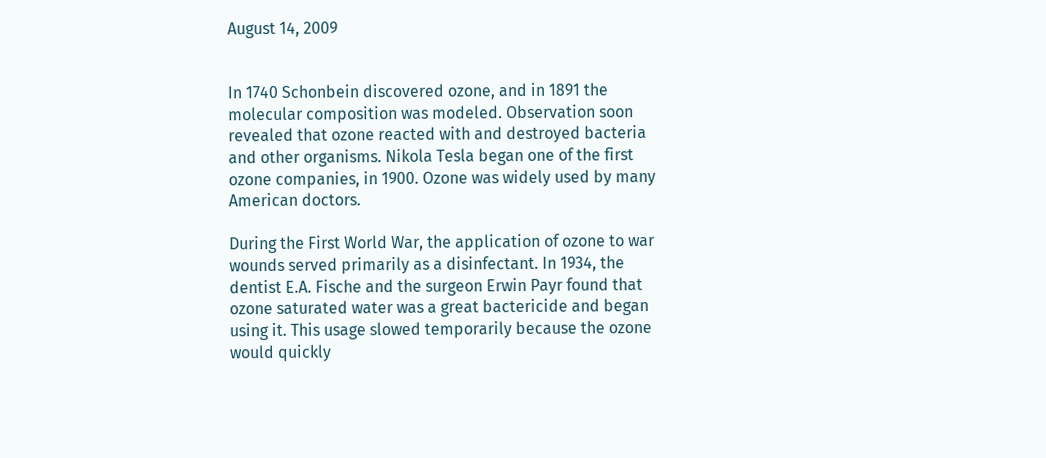August 14, 2009


In 1740 Schonbein discovered ozone, and in 1891 the molecular composition was modeled. Observation soon revealed that ozone reacted with and destroyed bacteria and other organisms. Nikola Tesla began one of the first ozone companies, in 1900. Ozone was widely used by many American doctors.

During the First World War, the application of ozone to war wounds served primarily as a disinfectant. In 1934, the dentist E.A. Fische and the surgeon Erwin Payr found that ozone saturated water was a great bactericide and began using it. This usage slowed temporarily because the ozone would quickly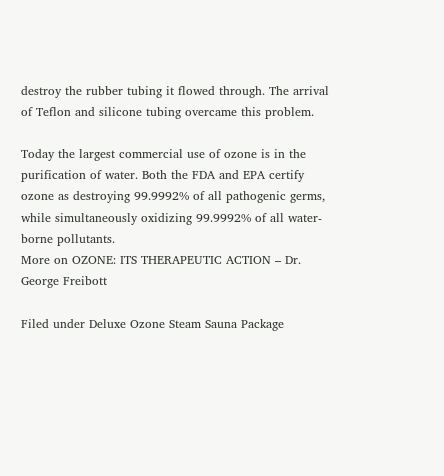destroy the rubber tubing it flowed through. The arrival of Teflon and silicone tubing overcame this problem.

Today the largest commercial use of ozone is in the purification of water. Both the FDA and EPA certify ozone as destroying 99.9992% of all pathogenic germs, while simultaneously oxidizing 99.9992% of all water-borne pollutants.
More on OZONE: ITS THERAPEUTIC ACTION – Dr. George Freibott

Filed under Deluxe Ozone Steam Sauna Package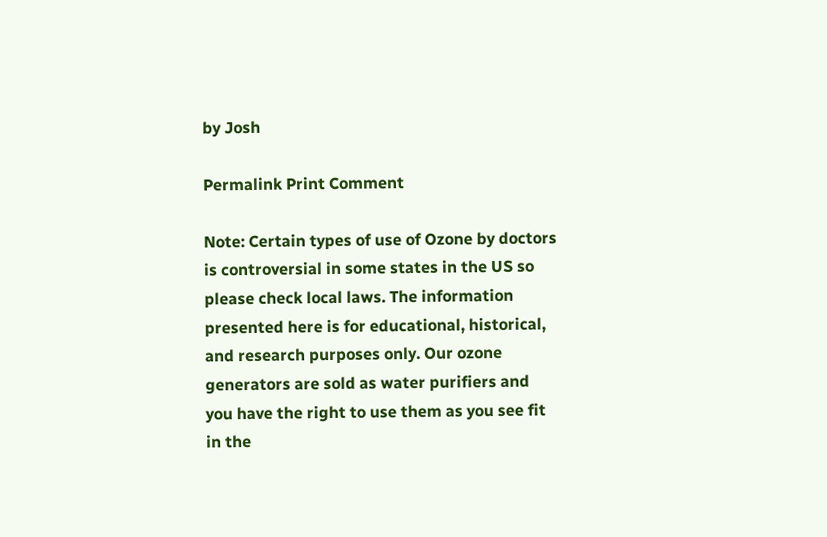by Josh

Permalink Print Comment

Note: Certain types of use of Ozone by doctors is controversial in some states in the US so please check local laws. The information presented here is for educational, historical, and research purposes only. Our ozone generators are sold as water purifiers and you have the right to use them as you see fit in the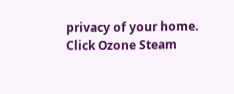privacy of your home. Click Ozone Steam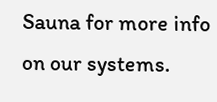Sauna for more info on our systems.